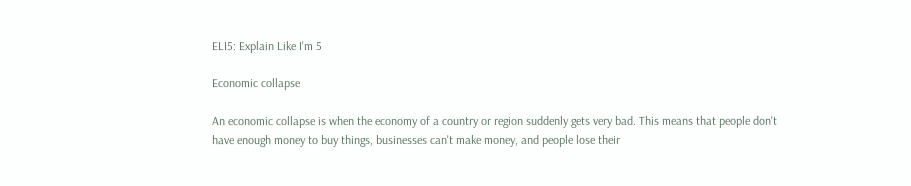ELI5: Explain Like I'm 5

Economic collapse

An economic collapse is when the economy of a country or region suddenly gets very bad. This means that people don't have enough money to buy things, businesses can't make money, and people lose their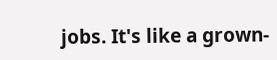jobs. It's like a grown-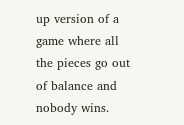up version of a game where all the pieces go out of balance and nobody wins.